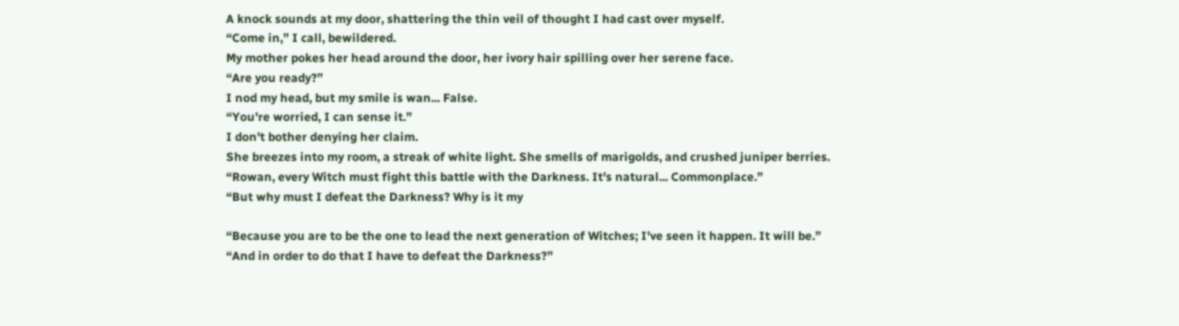A knock sounds at my door, shattering the thin veil of thought I had cast over myself.
“Come in,” I call, bewildered.
My mother pokes her head around the door, her ivory hair spilling over her serene face.
“Are you ready?”
I nod my head, but my smile is wan... False.
“You're worried, I can sense it.”
I don't bother denying her claim.
She breezes into my room, a streak of white light. She smells of marigolds, and crushed juniper berries.
“Rowan, every Witch must fight this battle with the Darkness. It's natural... Commonplace.”
“But why must I defeat the Darkness? Why is it my

“Because you are to be the one to lead the next generation of Witches; I've seen it happen. It will be.”
“And in order to do that I have to defeat the Darkness?”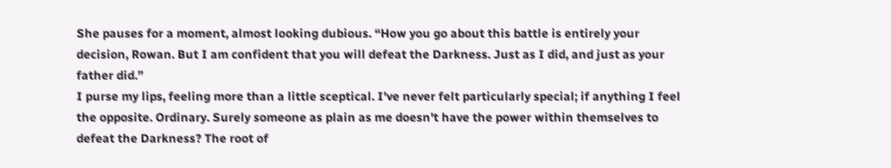She pauses for a moment, almost looking dubious. “How you go about this battle is entirely your decision, Rowan. But I am confident that you will defeat the Darkness. Just as I did, and just as your father did.”
I purse my lips, feeling more than a little sceptical. I've never felt particularly special; if anything I feel the opposite. Ordinary. Surely someone as plain as me doesn't have the power within themselves to defeat the Darkness? The root of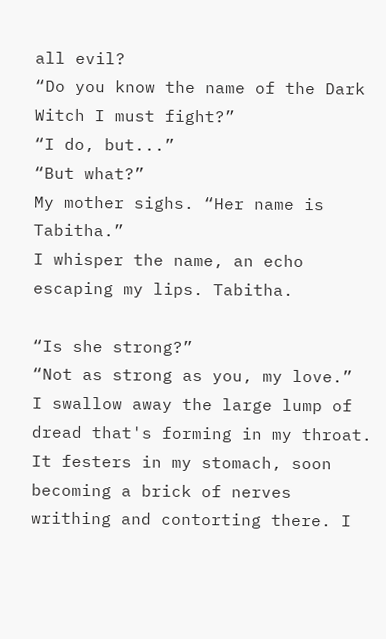all evil?
“Do you know the name of the Dark Witch I must fight?”
“I do, but...”
“But what?”
My mother sighs. “Her name is Tabitha.”
I whisper the name, an echo escaping my lips. Tabitha.

“Is she strong?”
“Not as strong as you, my love.”
I swallow away the large lump of dread that's forming in my throat. It festers in my stomach, soon becoming a brick of nerves writhing and contorting there. I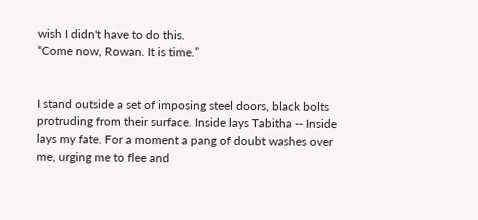wish I didn't have to do this.
“Come now, Rowan. It is time.”


I stand outside a set of imposing steel doors, black bolts protruding from their surface. Inside lays Tabitha -- Inside lays my fate. For a moment a pang of doubt washes over me, urging me to flee and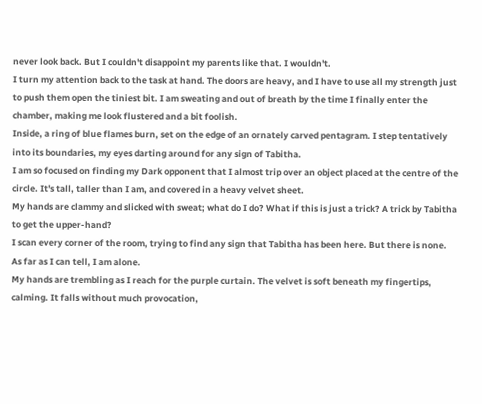never look back. But I couldn't disappoint my parents like that. I wouldn't.
I turn my attention back to the task at hand. The doors are heavy, and I have to use all my strength just to push them open the tiniest bit. I am sweating and out of breath by the time I finally enter the chamber, making me look flustered and a bit foolish.
Inside, a ring of blue flames burn, set on the edge of an ornately carved pentagram. I step tentatively into its boundaries, my eyes darting around for any sign of Tabitha.
I am so focused on finding my Dark opponent that I almost trip over an object placed at the centre of the circle. It's tall, taller than I am, and covered in a heavy velvet sheet.
My hands are clammy and slicked with sweat; what do I do? What if this is just a trick? A trick by Tabitha to get the upper-hand?
I scan every corner of the room, trying to find any sign that Tabitha has been here. But there is none. As far as I can tell, I am alone.
My hands are trembling as I reach for the purple curtain. The velvet is soft beneath my fingertips, calming. It falls without much provocation,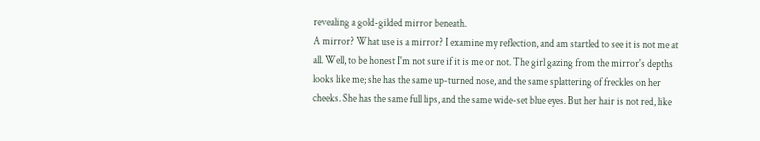revealing a gold-gilded mirror beneath.
A mirror? What use is a mirror? I examine my reflection, and am startled to see it is not me at all. Well, to be honest I'm not sure if it is me or not. The girl gazing from the mirror's depths looks like me; she has the same up-turned nose, and the same splattering of freckles on her cheeks. She has the same full lips, and the same wide-set blue eyes. But her hair is not red, like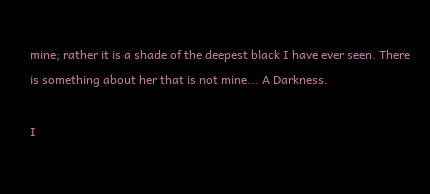mine; rather it is a shade of the deepest black I have ever seen. There is something about her that is not mine... A Darkness.

I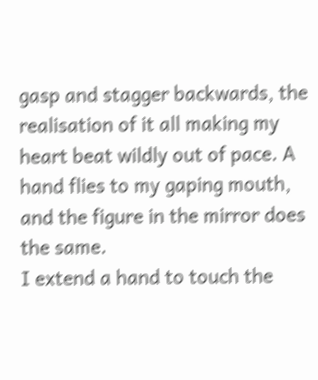gasp and stagger backwards, the realisation of it all making my heart beat wildly out of pace. A hand flies to my gaping mouth, and the figure in the mirror does the same.
I extend a hand to touch the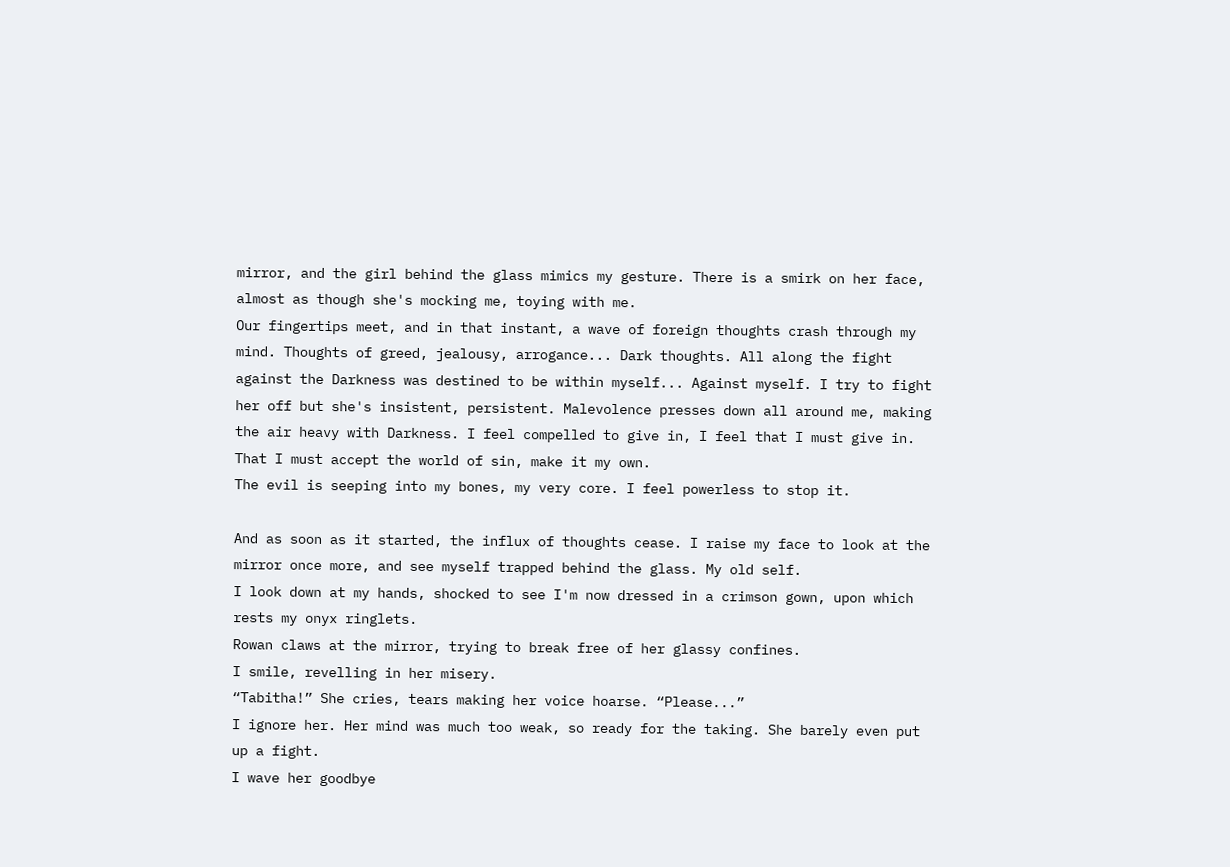mirror, and the girl behind the glass mimics my gesture. There is a smirk on her face, almost as though she's mocking me, toying with me.
Our fingertips meet, and in that instant, a wave of foreign thoughts crash through my mind. Thoughts of greed, jealousy, arrogance... Dark thoughts. All along the fight against the Darkness was destined to be within myself... Against myself. I try to fight her off but she's insistent, persistent. Malevolence presses down all around me, making the air heavy with Darkness. I feel compelled to give in, I feel that I must give in. That I must accept the world of sin, make it my own.
The evil is seeping into my bones, my very core. I feel powerless to stop it.

And as soon as it started, the influx of thoughts cease. I raise my face to look at the mirror once more, and see myself trapped behind the glass. My old self.
I look down at my hands, shocked to see I'm now dressed in a crimson gown, upon which rests my onyx ringlets.
Rowan claws at the mirror, trying to break free of her glassy confines.
I smile, revelling in her misery.
“Tabitha!” She cries, tears making her voice hoarse. “Please...”
I ignore her. Her mind was much too weak, so ready for the taking. She barely even put up a fight.
I wave her goodbye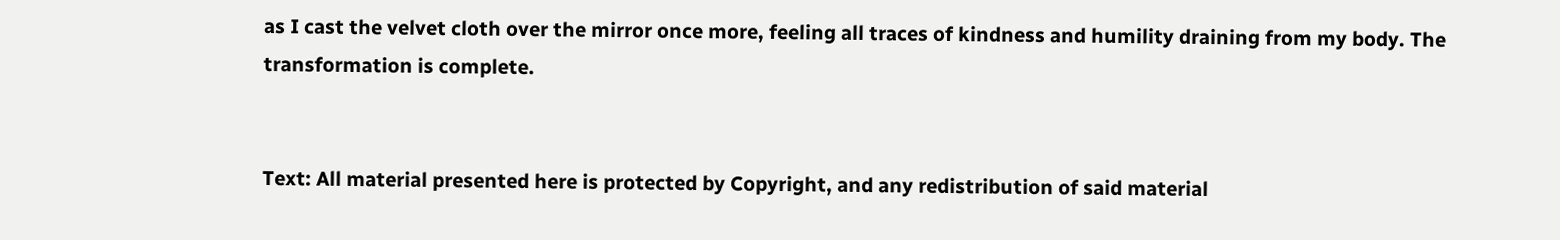as I cast the velvet cloth over the mirror once more, feeling all traces of kindness and humility draining from my body. The transformation is complete.


Text: All material presented here is protected by Copyright, and any redistribution of said material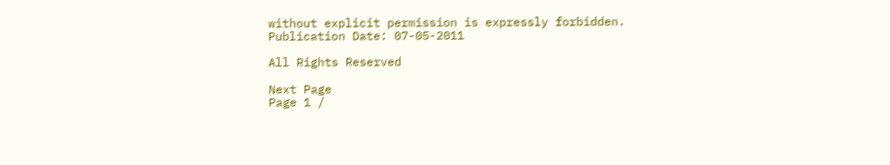without explicit permission is expressly forbidden.
Publication Date: 07-05-2011

All Rights Reserved

Next Page
Page 1 /